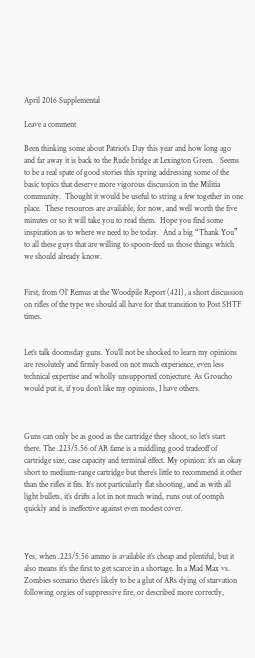April 2016 Supplemental

Leave a comment

Been thinking some about Patriot’s Day this year and how long ago and far away it is back to the Rude bridge at Lexington Green.   Seems to be a real spate of good stories this spring addressing some of the basic topics that deserve more vigorous discussion in the Militia community.  Thought it would be useful to string a few together in one place.  These resources are available, for now, and well worth the five minutes or so it will take you to read them.  Hope you find some inspiration as to where we need to be today.  And a big “Thank You” to all these guys that are willing to spoon-feed us those things which we should already know.


First, from Ol’ Remus at the Woodpile Report (421), a short discussion on rifles of the type we should all have for that transition to Post SHTF times.


Let’s talk doomsday guns. You’ll not be shocked to learn my opinions are resolutely and firmly based on not much experience, even less technical expertise and wholly unsupported conjecture. As Groucho would put it, if you don’t like my opinions, I have others.



Guns can only be as good as the cartridge they shoot, so let’s start there. The .223/5.56 of AR fame is a middling good tradeoff of cartridge size, case capacity and terminal effect. My opinion: it’s an okay short to medium-range cartridge but there’s little to recommend it other than the rifles it fits. It’s not particularly flat shooting, and as with all light bullets, it’s drifts a lot in not much wind, runs out of oomph quickly and is ineffective against even modest cover.



Yes, when .223/5.56 ammo is available it’s cheap and plentiful, but it also means it’s the first to get scarce in a shortage. In a Mad Max vs. Zombies scenario there’s likely to be a glut of ARs dying of starvation following orgies of suppressive fire, or described more correctly,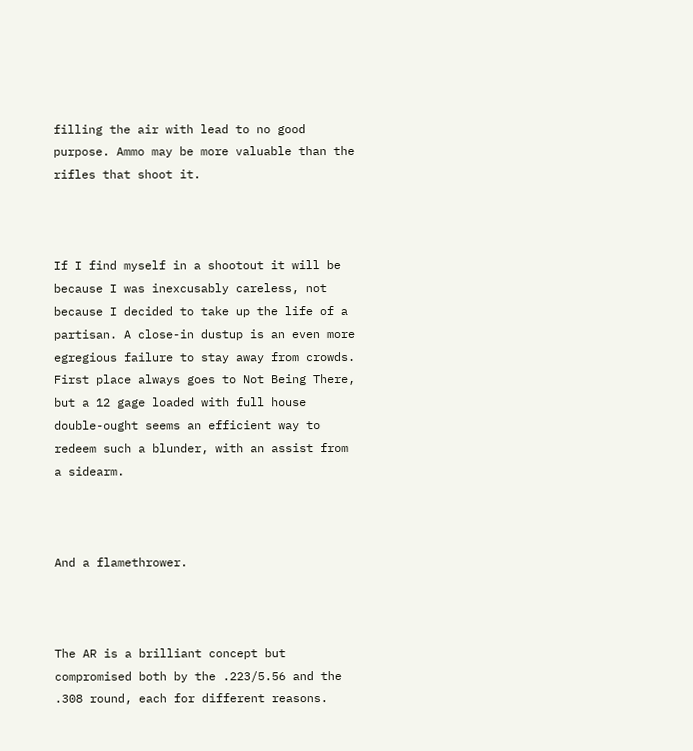filling the air with lead to no good purpose. Ammo may be more valuable than the rifles that shoot it.



If I find myself in a shootout it will be because I was inexcusably careless, not because I decided to take up the life of a partisan. A close-in dustup is an even more egregious failure to stay away from crowds. First place always goes to Not Being There, but a 12 gage loaded with full house double-ought seems an efficient way to redeem such a blunder, with an assist from a sidearm.



And a flamethrower.



The AR is a brilliant concept but compromised both by the .223/5.56 and the .308 round, each for different reasons.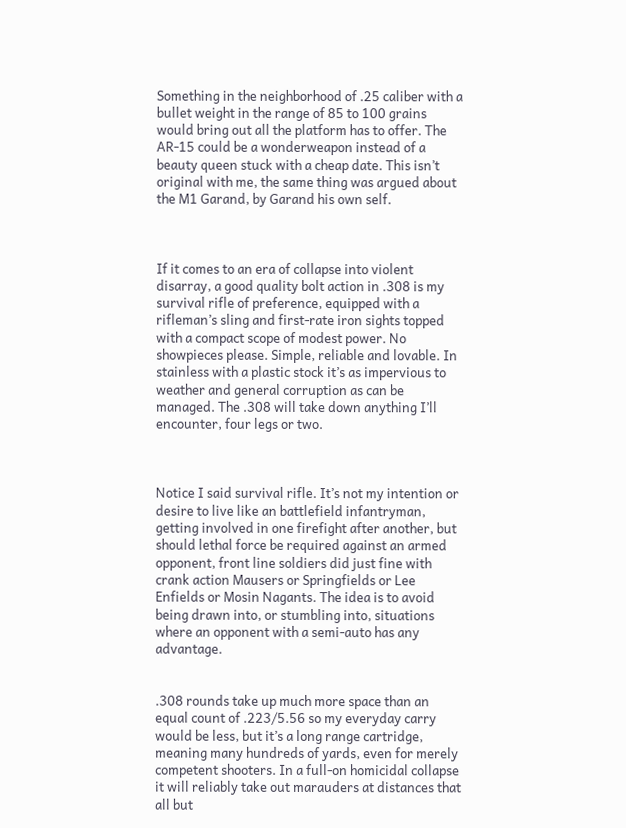Something in the neighborhood of .25 caliber with a bullet weight in the range of 85 to 100 grains would bring out all the platform has to offer. The AR-15 could be a wonderweapon instead of a beauty queen stuck with a cheap date. This isn’t original with me, the same thing was argued about the M1 Garand, by Garand his own self.



If it comes to an era of collapse into violent disarray, a good quality bolt action in .308 is my survival rifle of preference, equipped with a rifleman’s sling and first-rate iron sights topped with a compact scope of modest power. No showpieces please. Simple, reliable and lovable. In stainless with a plastic stock it’s as impervious to weather and general corruption as can be managed. The .308 will take down anything I’ll encounter, four legs or two.



Notice I said survival rifle. It’s not my intention or desire to live like an battlefield infantryman, getting involved in one firefight after another, but should lethal force be required against an armed opponent, front line soldiers did just fine with crank action Mausers or Springfields or Lee Enfields or Mosin Nagants. The idea is to avoid being drawn into, or stumbling into, situations where an opponent with a semi-auto has any advantage.


.308 rounds take up much more space than an equal count of .223/5.56 so my everyday carry would be less, but it’s a long range cartridge, meaning many hundreds of yards, even for merely competent shooters. In a full-on homicidal collapse it will reliably take out marauders at distances that all but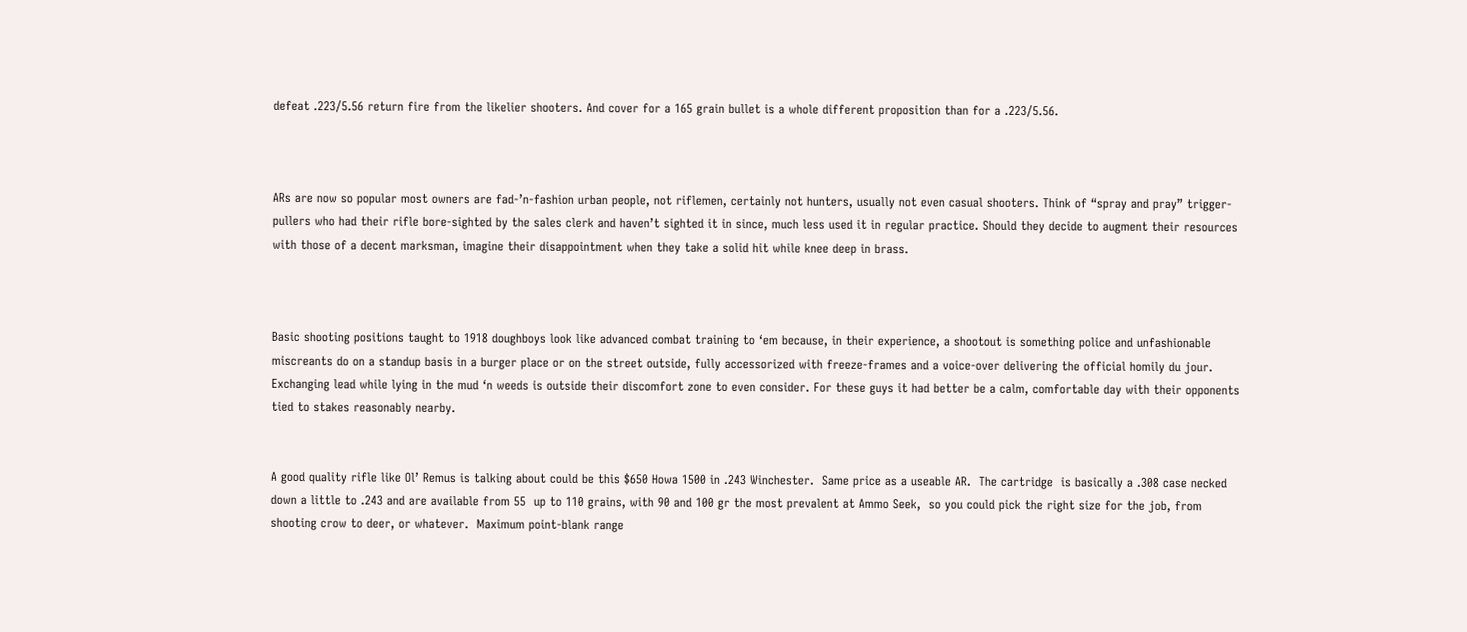defeat .223/5.56 return fire from the likelier shooters. And cover for a 165 grain bullet is a whole different proposition than for a .223/5.56.



ARs are now so popular most owners are fad-’n-fashion urban people, not riflemen, certainly not hunters, usually not even casual shooters. Think of “spray and pray” trigger-pullers who had their rifle bore-sighted by the sales clerk and haven’t sighted it in since, much less used it in regular practice. Should they decide to augment their resources with those of a decent marksman, imagine their disappointment when they take a solid hit while knee deep in brass.



Basic shooting positions taught to 1918 doughboys look like advanced combat training to ‘em because, in their experience, a shootout is something police and unfashionable miscreants do on a standup basis in a burger place or on the street outside, fully accessorized with freeze-frames and a voice-over delivering the official homily du jour. Exchanging lead while lying in the mud ‘n weeds is outside their discomfort zone to even consider. For these guys it had better be a calm, comfortable day with their opponents tied to stakes reasonably nearby.


A good quality rifle like Ol’ Remus is talking about could be this $650 Howa 1500 in .243 Winchester.  Same price as a useable AR.  The cartridge  is basically a .308 case necked down a little to .243 and are available from 55  up to 110 grains, with 90 and 100 gr the most prevalent at Ammo Seek,  so you could pick the right size for the job, from shooting crow to deer, or whatever.  Maximum point-blank range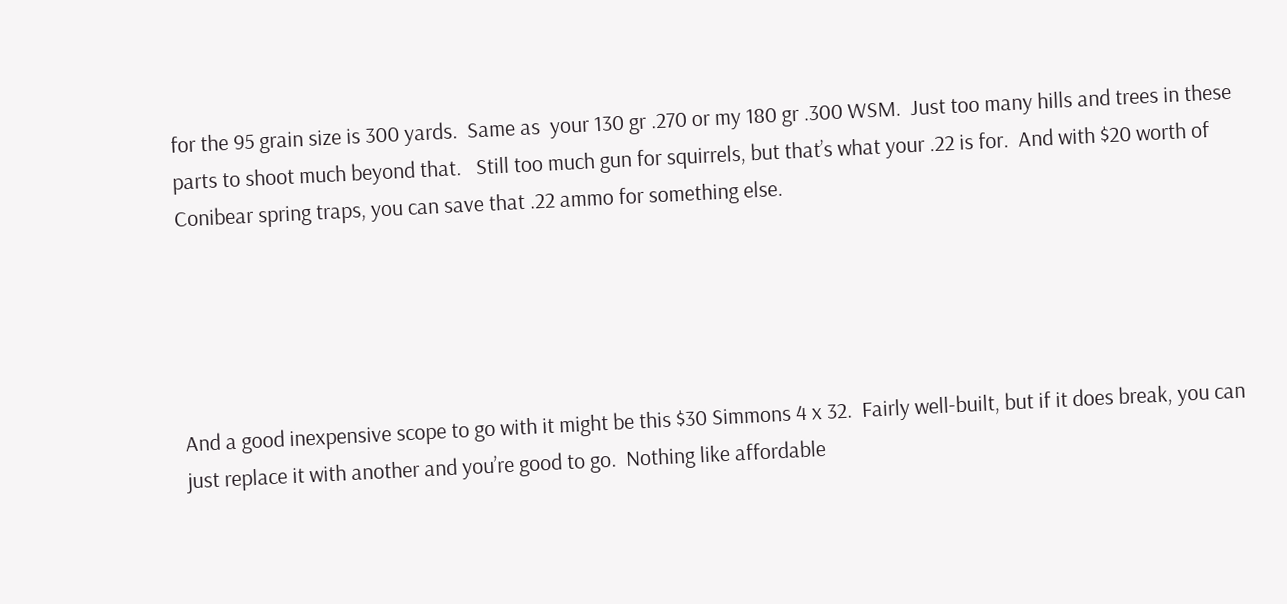for the 95 grain size is 300 yards.  Same as  your 130 gr .270 or my 180 gr .300 WSM.  Just too many hills and trees in these parts to shoot much beyond that.   Still too much gun for squirrels, but that’s what your .22 is for.  And with $20 worth of Conibear spring traps, you can save that .22 ammo for something else.





And a good inexpensive scope to go with it might be this $30 Simmons 4 x 32.  Fairly well-built, but if it does break, you can just replace it with another and you’re good to go.  Nothing like affordable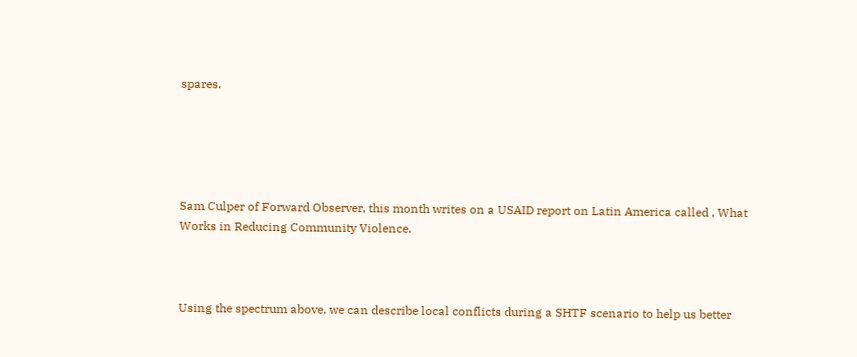spares.





Sam Culper of Forward Observer, this month writes on a USAID report on Latin America called , What Works in Reducing Community Violence.



Using the spectrum above, we can describe local conflicts during a SHTF scenario to help us better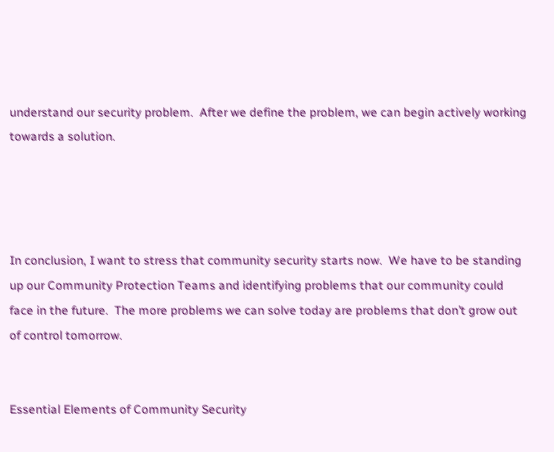understand our security problem.  After we define the problem, we can begin actively working towards a solution.




In conclusion, I want to stress that community security starts now.  We have to be standing up our Community Protection Teams and identifying problems that our community could face in the future.  The more problems we can solve today are problems that don’t grow out of control tomorrow.


Essential Elements of Community Security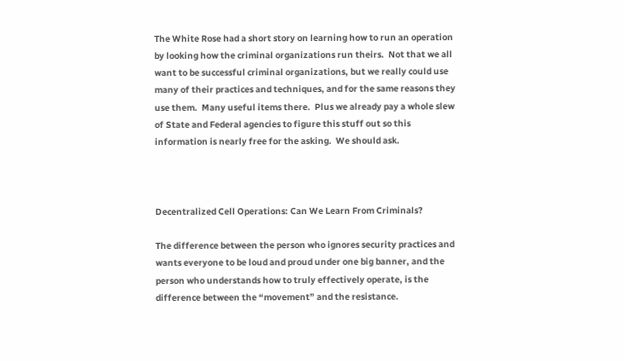The White Rose had a short story on learning how to run an operation by looking how the criminal organizations run theirs.  Not that we all want to be successful criminal organizations, but we really could use many of their practices and techniques, and for the same reasons they use them.  Many useful items there.  Plus we already pay a whole slew of State and Federal agencies to figure this stuff out so this information is nearly free for the asking.  We should ask.



Decentralized Cell Operations: Can We Learn From Criminals?

The difference between the person who ignores security practices and wants everyone to be loud and proud under one big banner, and the person who understands how to truly effectively operate, is the difference between the “movement” and the resistance.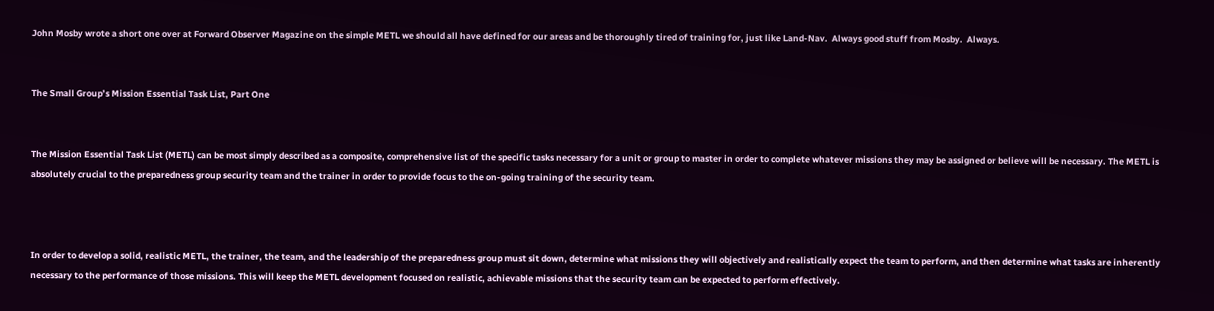John Mosby wrote a short one over at Forward Observer Magazine on the simple METL we should all have defined for our areas and be thoroughly tired of training for, just like Land-Nav.  Always good stuff from Mosby.  Always.


The Small Group’s Mission Essential Task List, Part One


The Mission Essential Task List (METL) can be most simply described as a composite, comprehensive list of the specific tasks necessary for a unit or group to master in order to complete whatever missions they may be assigned or believe will be necessary. The METL is absolutely crucial to the preparedness group security team and the trainer in order to provide focus to the on-going training of the security team.



In order to develop a solid, realistic METL, the trainer, the team, and the leadership of the preparedness group must sit down, determine what missions they will objectively and realistically expect the team to perform, and then determine what tasks are inherently necessary to the performance of those missions. This will keep the METL development focused on realistic, achievable missions that the security team can be expected to perform effectively.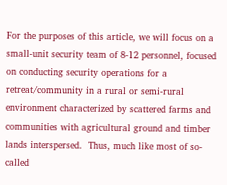For the purposes of this article, we will focus on a small-unit security team of 8-12 personnel, focused on conducting security operations for a retreat/community in a rural or semi-rural environment characterized by scattered farms and communities with agricultural ground and timber lands interspersed.  Thus, much like most of so-called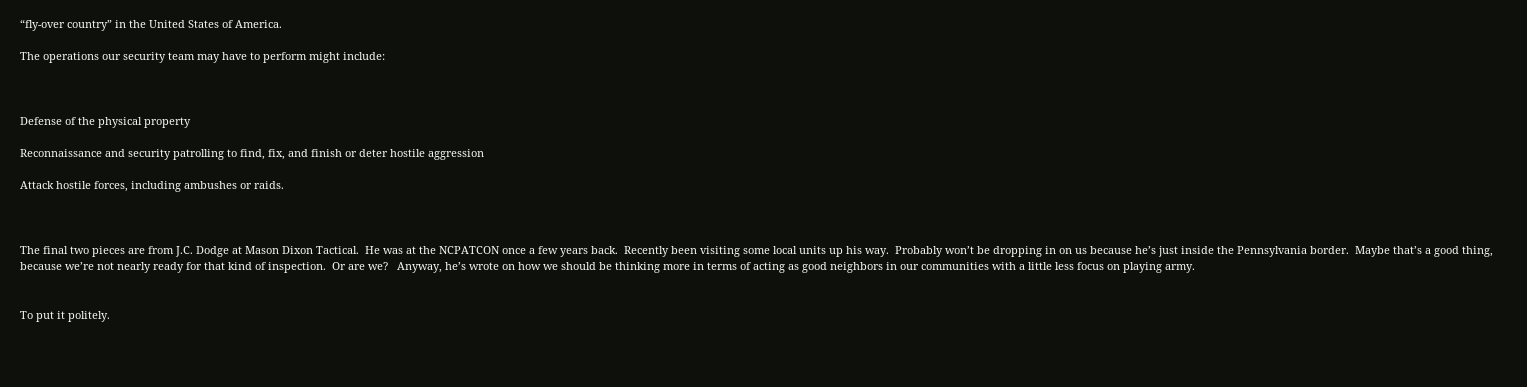“fly-over country” in the United States of America.

The operations our security team may have to perform might include:



Defense of the physical property

Reconnaissance and security patrolling to find, fix, and finish or deter hostile aggression

Attack hostile forces, including ambushes or raids.



The final two pieces are from J.C. Dodge at Mason Dixon Tactical.  He was at the NCPATCON once a few years back.  Recently been visiting some local units up his way.  Probably won’t be dropping in on us because he’s just inside the Pennsylvania border.  Maybe that’s a good thing, because we’re not nearly ready for that kind of inspection.  Or are we?   Anyway, he’s wrote on how we should be thinking more in terms of acting as good neighbors in our communities with a little less focus on playing army.


To put it politely.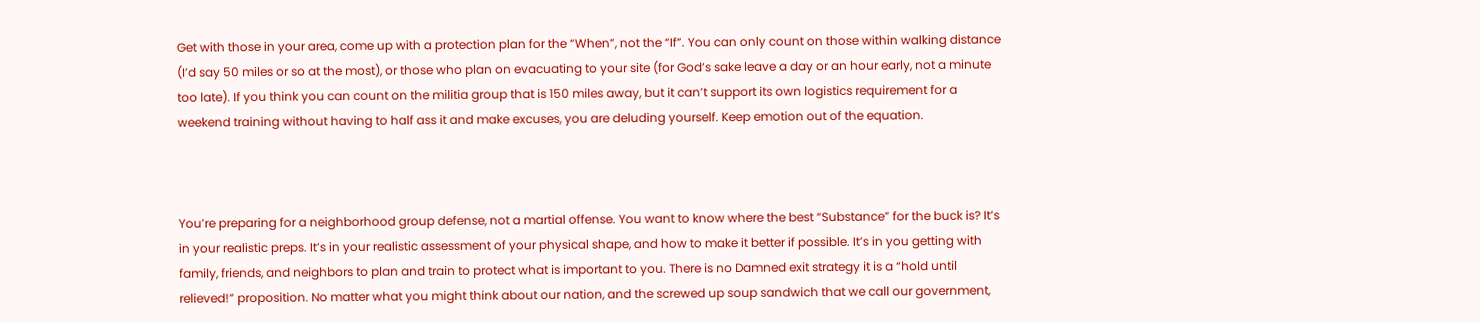Get with those in your area, come up with a protection plan for the “When”, not the “If”. You can only count on those within walking distance (I’d say 50 miles or so at the most), or those who plan on evacuating to your site (for God’s sake leave a day or an hour early, not a minute too late). If you think you can count on the militia group that is 150 miles away, but it can’t support its own logistics requirement for a weekend training without having to half ass it and make excuses, you are deluding yourself. Keep emotion out of the equation.



You’re preparing for a neighborhood group defense, not a martial offense. You want to know where the best “Substance” for the buck is? It’s in your realistic preps. It’s in your realistic assessment of your physical shape, and how to make it better if possible. It’s in you getting with family, friends, and neighbors to plan and train to protect what is important to you. There is no Damned exit strategy it is a “hold until relieved!” proposition. No matter what you might think about our nation, and the screwed up soup sandwich that we call our government,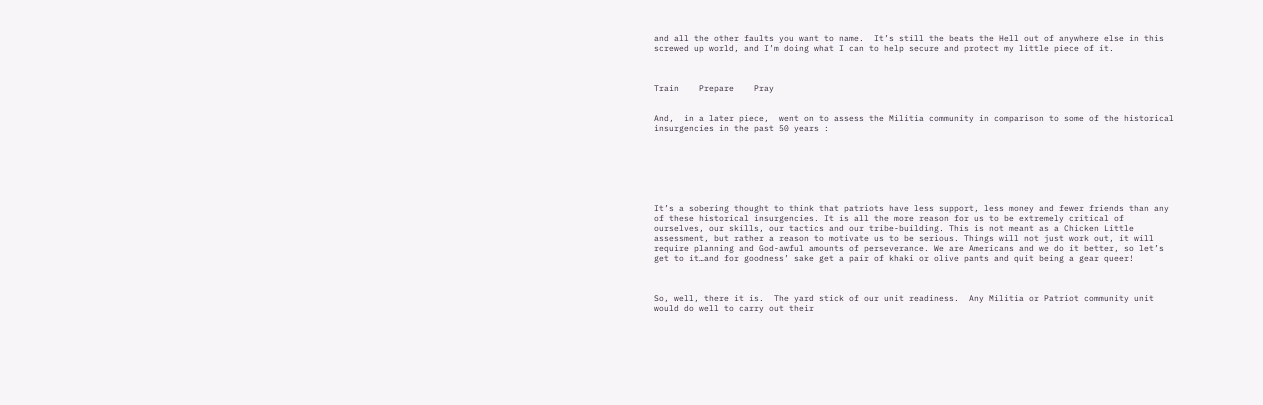and all the other faults you want to name.  It’s still the beats the Hell out of anywhere else in this screwed up world, and I’m doing what I can to help secure and protect my little piece of it.



Train    Prepare    Pray


And,  in a later piece,  went on to assess the Militia community in comparison to some of the historical insurgencies in the past 50 years :







It’s a sobering thought to think that patriots have less support, less money and fewer friends than any of these historical insurgencies. It is all the more reason for us to be extremely critical of ourselves, our skills, our tactics and our tribe-building. This is not meant as a Chicken Little assessment, but rather a reason to motivate us to be serious. Things will not just work out, it will require planning and God-awful amounts of perseverance. We are Americans and we do it better, so let’s get to it…and for goodness’ sake get a pair of khaki or olive pants and quit being a gear queer!



So, well, there it is.  The yard stick of our unit readiness.  Any Militia or Patriot community unit would do well to carry out their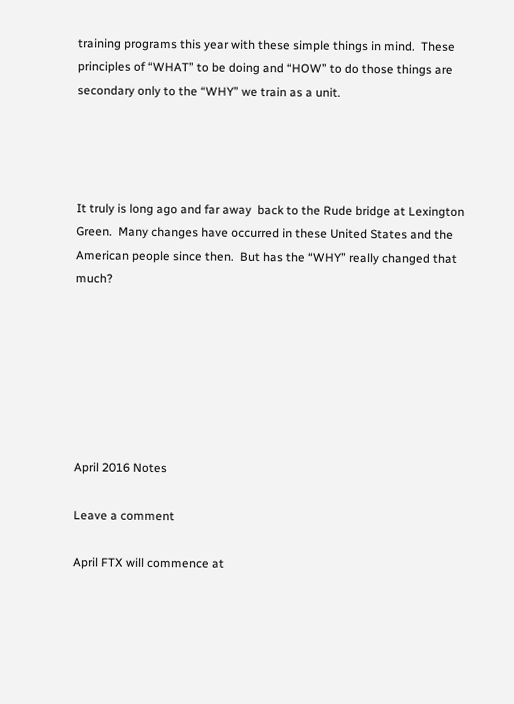training programs this year with these simple things in mind.  These principles of “WHAT” to be doing and “HOW” to do those things are secondary only to the “WHY” we train as a unit.




It truly is long ago and far away  back to the Rude bridge at Lexington Green.  Many changes have occurred in these United States and the American people since then.  But has the “WHY” really changed that much?







April 2016 Notes

Leave a comment

April FTX will commence at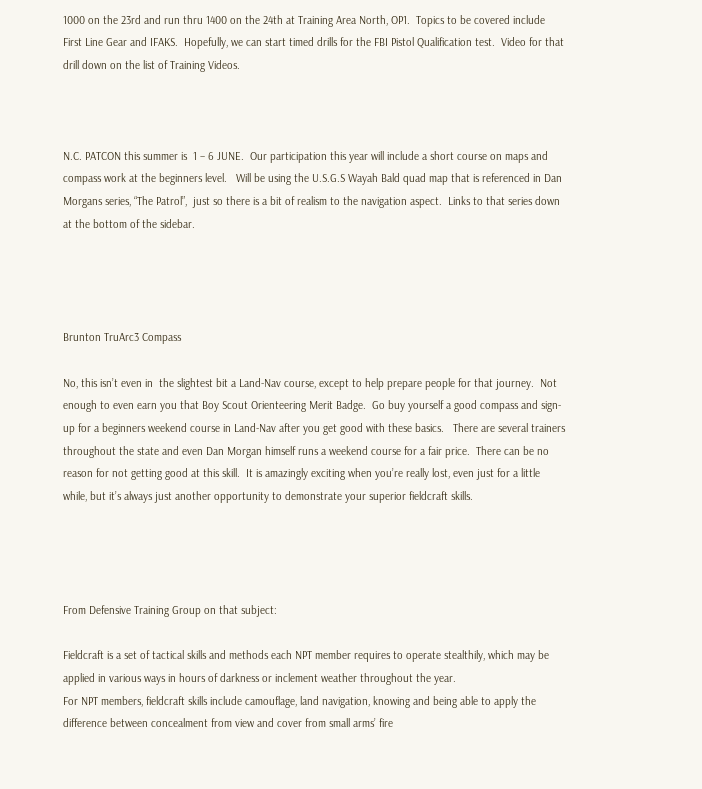1000 on the 23rd and run thru 1400 on the 24th at Training Area North, OP1.  Topics to be covered include First Line Gear and IFAKS.  Hopefully, we can start timed drills for the FBI Pistol Qualification test.  Video for that drill down on the list of Training Videos.



N.C. PATCON this summer is  1 – 6 JUNE.  Our participation this year will include a short course on maps and compass work at the beginners level.   Will be using the U.S.G.S Wayah Bald quad map that is referenced in Dan Morgans series, “The Patrol”,  just so there is a bit of realism to the navigation aspect.  Links to that series down at the bottom of the sidebar.




Brunton TruArc3 Compass

No, this isn’t even in  the slightest bit a Land-Nav course, except to help prepare people for that journey.  Not enough to even earn you that Boy Scout Orienteering Merit Badge.  Go buy yourself a good compass and sign-up for a beginners weekend course in Land-Nav after you get good with these basics.   There are several trainers throughout the state and even Dan Morgan himself runs a weekend course for a fair price.  There can be no reason for not getting good at this skill.  It is amazingly exciting when you’re really lost, even just for a little while, but it’s always just another opportunity to demonstrate your superior fieldcraft skills.




From Defensive Training Group on that subject:

Fieldcraft is a set of tactical skills and methods each NPT member requires to operate stealthily, which may be applied in various ways in hours of darkness or inclement weather throughout the year.
For NPT members, fieldcraft skills include camouflage, land navigation, knowing and being able to apply the difference between concealment from view and cover from small arms’ fire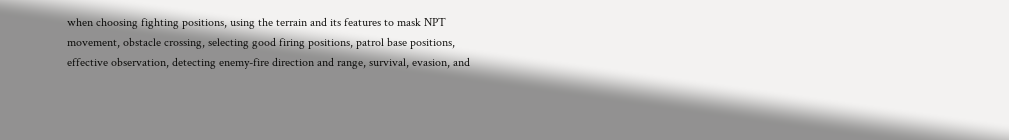when choosing fighting positions, using the terrain and its features to mask NPT movement, obstacle crossing, selecting good firing positions, patrol base positions, effective observation, detecting enemy-fire direction and range, survival, evasion, and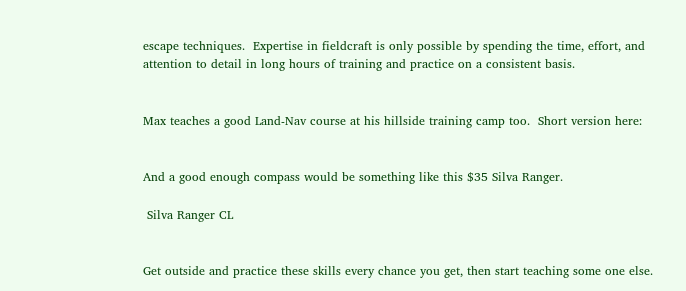escape techniques.  Expertise in fieldcraft is only possible by spending the time, effort, and attention to detail in long hours of training and practice on a consistent basis.


Max teaches a good Land-Nav course at his hillside training camp too.  Short version here:


And a good enough compass would be something like this $35 Silva Ranger.

 Silva Ranger CL


Get outside and practice these skills every chance you get, then start teaching some one else.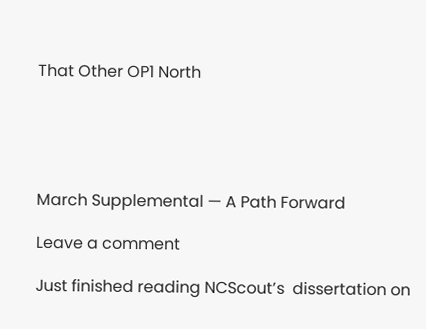That Other OP1 North





March Supplemental — A Path Forward

Leave a comment

Just finished reading NCScout’s  dissertation on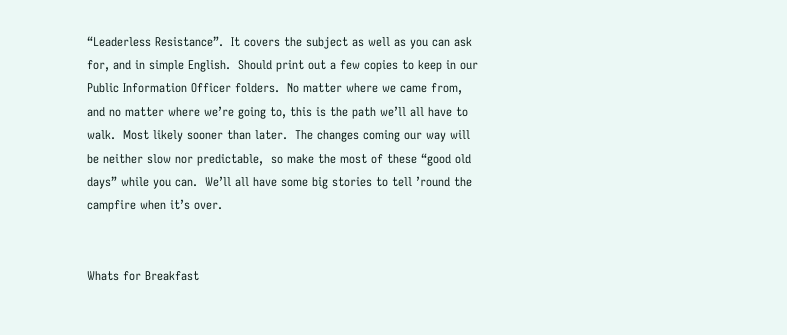“Leaderless Resistance”.  It covers the subject as well as you can ask for, and in simple English.  Should print out a few copies to keep in our Public Information Officer folders.  No matter where we came from, and no matter where we’re going to, this is the path we’ll all have to walk.  Most likely sooner than later.  The changes coming our way will be neither slow nor predictable,  so make the most of these “good old days” while you can.  We’ll all have some big stories to tell ’round the campfire when it’s over.


Whats for Breakfast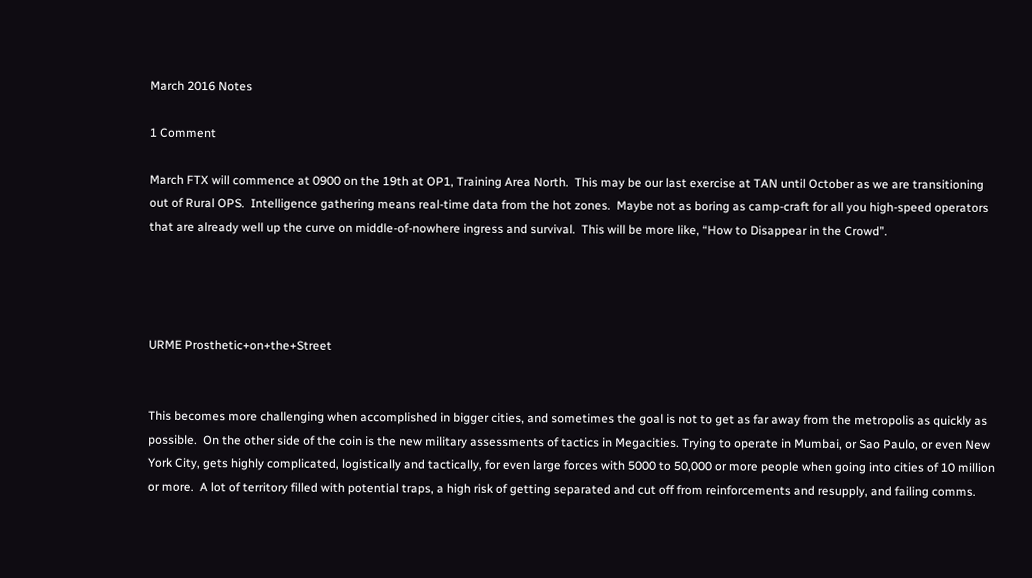March 2016 Notes

1 Comment

March FTX will commence at 0900 on the 19th at OP1, Training Area North.  This may be our last exercise at TAN until October as we are transitioning out of Rural OPS.  Intelligence gathering means real-time data from the hot zones.  Maybe not as boring as camp-craft for all you high-speed operators that are already well up the curve on middle-of-nowhere ingress and survival.  This will be more like, “How to Disappear in the Crowd”.




URME Prosthetic+on+the+Street


This becomes more challenging when accomplished in bigger cities, and sometimes the goal is not to get as far away from the metropolis as quickly as possible.  On the other side of the coin is the new military assessments of tactics in Megacities. Trying to operate in Mumbai, or Sao Paulo, or even New York City, gets highly complicated, logistically and tactically, for even large forces with 5000 to 50,000 or more people when going into cities of 10 million or more.  A lot of territory filled with potential traps, a high risk of getting separated and cut off from reinforcements and resupply, and failing comms.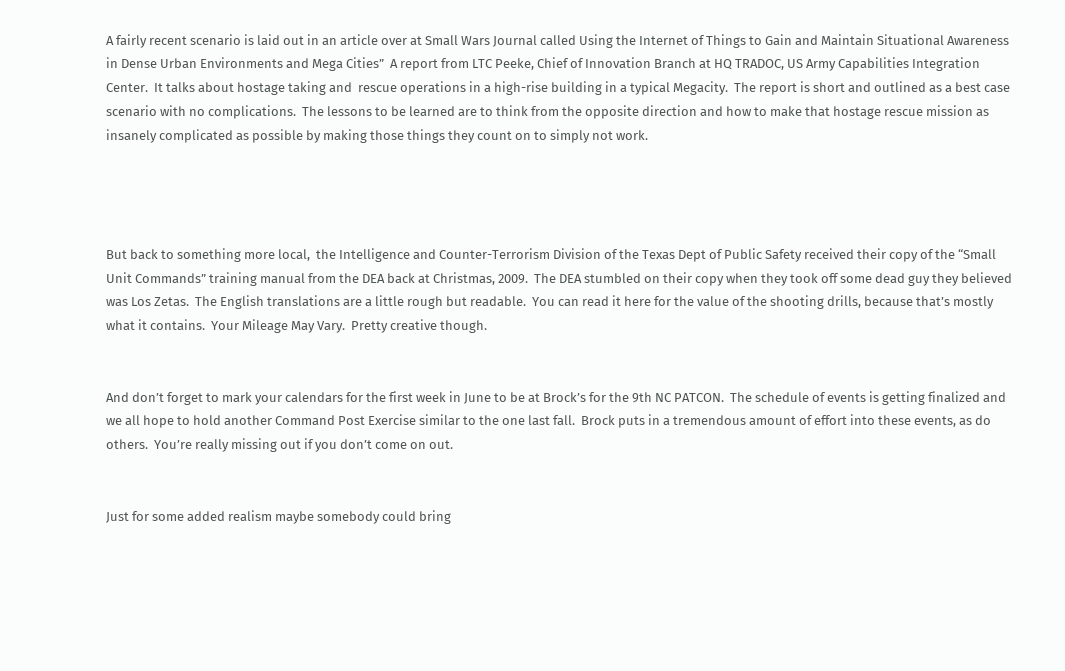A fairly recent scenario is laid out in an article over at Small Wars Journal called Using the Internet of Things to Gain and Maintain Situational Awareness in Dense Urban Environments and Mega Cities”  A report from LTC Peeke, Chief of Innovation Branch at HQ TRADOC, US Army Capabilities Integration Center.  It talks about hostage taking and  rescue operations in a high-rise building in a typical Megacity.  The report is short and outlined as a best case scenario with no complications.  The lessons to be learned are to think from the opposite direction and how to make that hostage rescue mission as insanely complicated as possible by making those things they count on to simply not work.




But back to something more local,  the Intelligence and Counter-Terrorism Division of the Texas Dept of Public Safety received their copy of the “Small Unit Commands” training manual from the DEA back at Christmas, 2009.  The DEA stumbled on their copy when they took off some dead guy they believed was Los Zetas.  The English translations are a little rough but readable.  You can read it here for the value of the shooting drills, because that’s mostly what it contains.  Your Mileage May Vary.  Pretty creative though.


And don’t forget to mark your calendars for the first week in June to be at Brock’s for the 9th NC PATCON.  The schedule of events is getting finalized and we all hope to hold another Command Post Exercise similar to the one last fall.  Brock puts in a tremendous amount of effort into these events, as do others.  You’re really missing out if you don’t come on out.


Just for some added realism maybe somebody could bring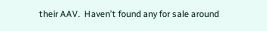their AAV.  Haven’t found any for sale around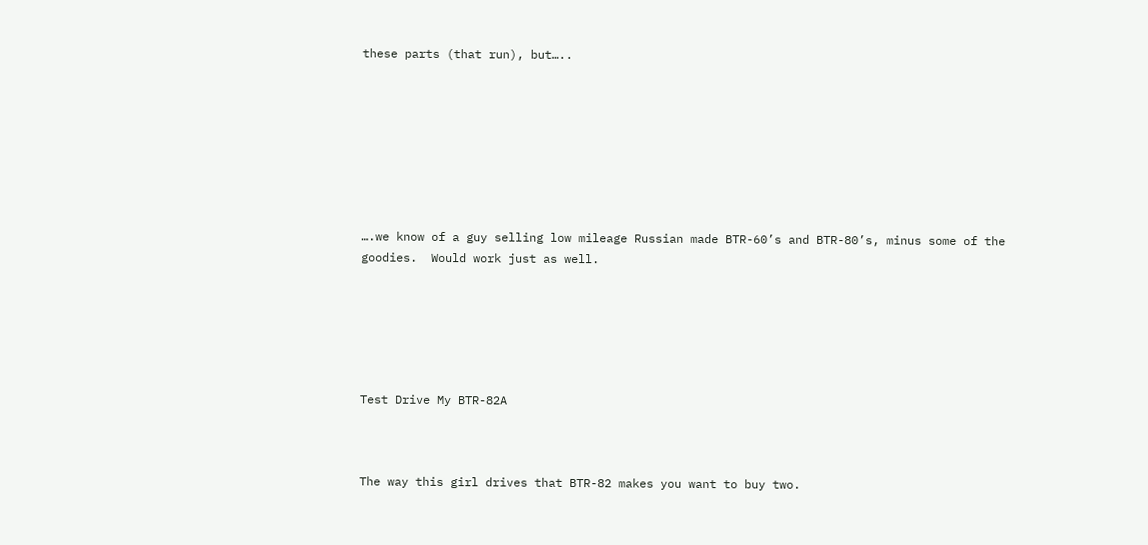these parts (that run), but…..








….we know of a guy selling low mileage Russian made BTR-60’s and BTR-80’s, minus some of the goodies.  Would work just as well.






Test Drive My BTR-82A



The way this girl drives that BTR-82 makes you want to buy two.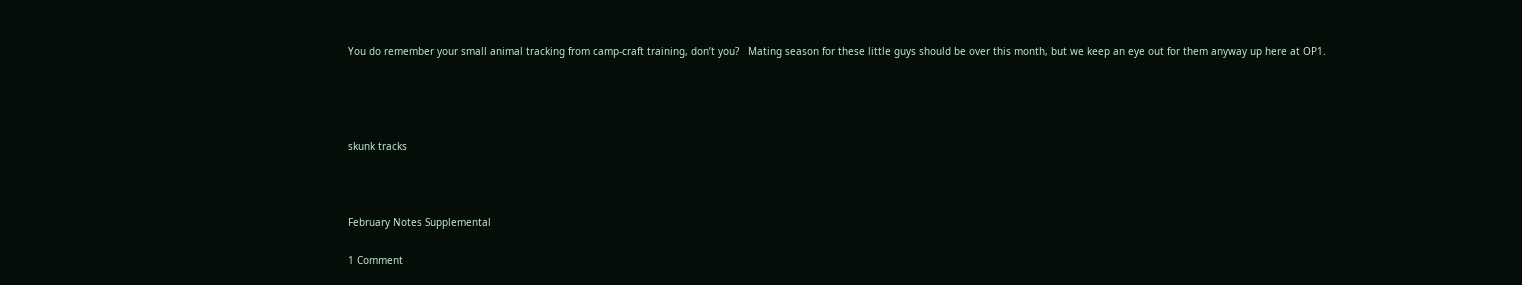You do remember your small animal tracking from camp-craft training, don’t you?   Mating season for these little guys should be over this month, but we keep an eye out for them anyway up here at OP1.




skunk tracks



February Notes Supplemental

1 Comment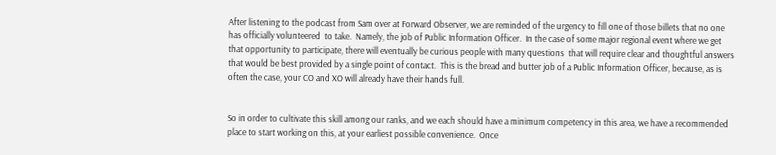After listening to the podcast from Sam over at Forward Observer, we are reminded of the urgency to fill one of those billets that no one has officially volunteered  to take.  Namely, the job of Public Information Officer.  In the case of some major regional event where we get that opportunity to participate, there will eventually be curious people with many questions  that will require clear and thoughtful answers that would be best provided by a single point of contact.  This is the bread and butter job of a Public Information Officer, because, as is often the case, your CO and XO will already have their hands full.


So in order to cultivate this skill among our ranks, and we each should have a minimum competency in this area, we have a recommended place to start working on this, at your earliest possible convenience.  Once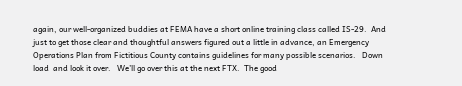again, our well-organized buddies at FEMA have a short online training class called IS-29.  And just to get those clear and thoughtful answers figured out a little in advance, an Emergency Operations Plan from Fictitious County contains guidelines for many possible scenarios.   Down load  and look it over.   We’ll go over this at the next FTX.  The good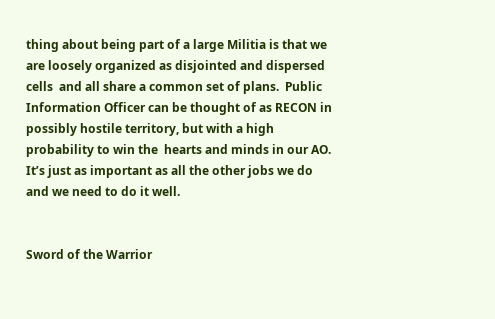thing about being part of a large Militia is that we are loosely organized as disjointed and dispersed cells  and all share a common set of plans.  Public Information Officer can be thought of as RECON in possibly hostile territory, but with a high probability to win the  hearts and minds in our AO.  It’s just as important as all the other jobs we do and we need to do it well.


Sword of the Warrior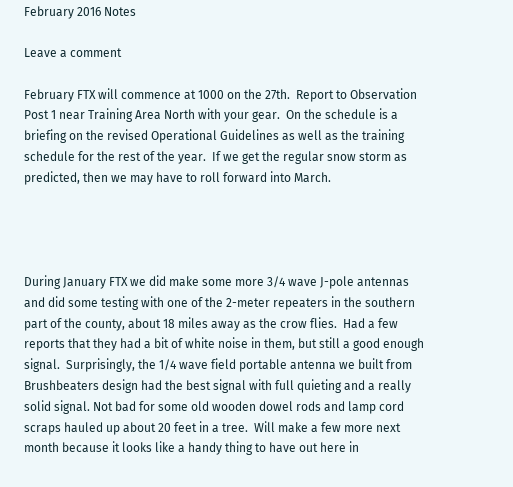February 2016 Notes

Leave a comment

February FTX will commence at 1000 on the 27th.  Report to Observation Post 1 near Training Area North with your gear.  On the schedule is a briefing on the revised Operational Guidelines as well as the training schedule for the rest of the year.  If we get the regular snow storm as predicted, then we may have to roll forward into March.




During January FTX we did make some more 3/4 wave J-pole antennas and did some testing with one of the 2-meter repeaters in the southern part of the county, about 18 miles away as the crow flies.  Had a few reports that they had a bit of white noise in them, but still a good enough signal.  Surprisingly, the 1/4 wave field portable antenna we built from Brushbeaters design had the best signal with full quieting and a really solid signal. Not bad for some old wooden dowel rods and lamp cord scraps hauled up about 20 feet in a tree.  Will make a few more next month because it looks like a handy thing to have out here in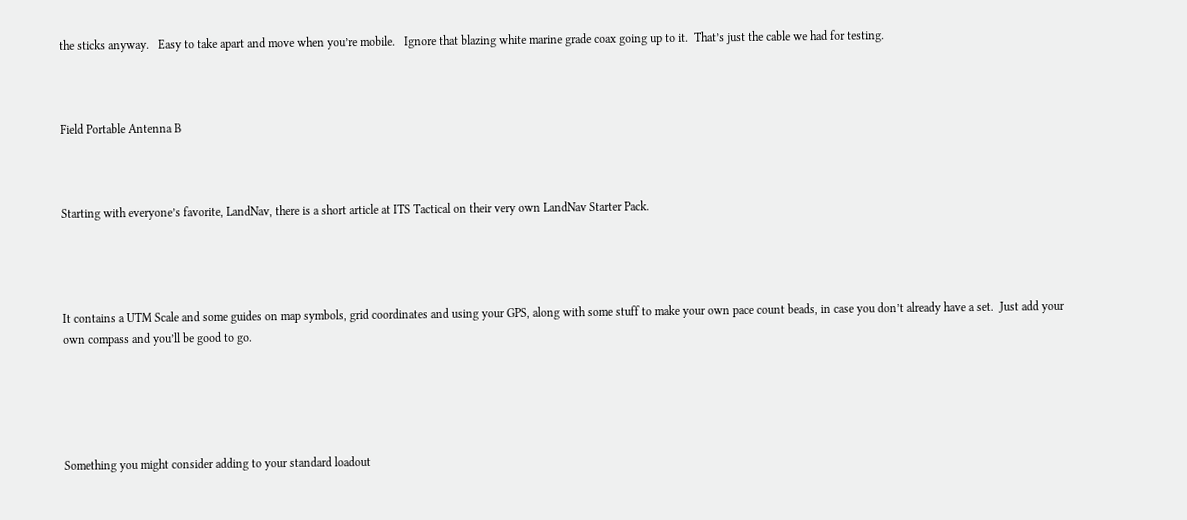the sticks anyway.   Easy to take apart and move when you’re mobile.   Ignore that blazing white marine grade coax going up to it.  That’s just the cable we had for testing.



Field Portable Antenna B



Starting with everyone’s favorite, LandNav, there is a short article at ITS Tactical on their very own LandNav Starter Pack.




It contains a UTM Scale and some guides on map symbols, grid coordinates and using your GPS, along with some stuff to make your own pace count beads, in case you don’t already have a set.  Just add your own compass and you’ll be good to go.





Something you might consider adding to your standard loadout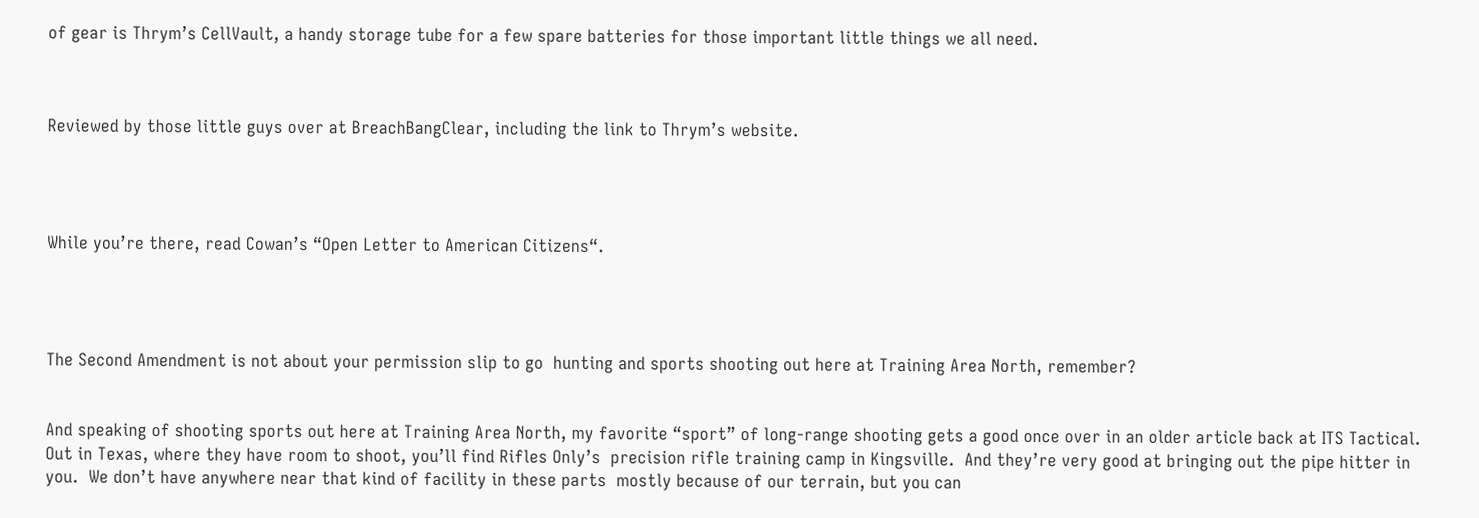of gear is Thrym’s CellVault, a handy storage tube for a few spare batteries for those important little things we all need.



Reviewed by those little guys over at BreachBangClear, including the link to Thrym’s website.




While you’re there, read Cowan’s “Open Letter to American Citizens“.




The Second Amendment is not about your permission slip to go  hunting and sports shooting out here at Training Area North, remember?


And speaking of shooting sports out here at Training Area North, my favorite “sport” of long-range shooting gets a good once over in an older article back at ITS Tactical.  Out in Texas, where they have room to shoot, you’ll find Rifles Only’s  precision rifle training camp in Kingsville.  And they’re very good at bringing out the pipe hitter in you.  We don’t have anywhere near that kind of facility in these parts  mostly because of our terrain, but you can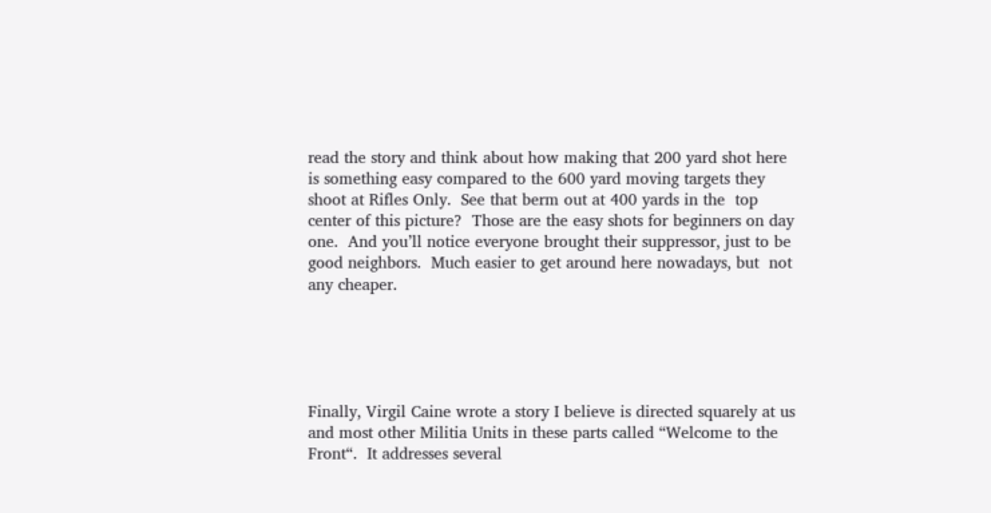read the story and think about how making that 200 yard shot here is something easy compared to the 600 yard moving targets they shoot at Rifles Only.  See that berm out at 400 yards in the  top center of this picture?  Those are the easy shots for beginners on day one.  And you’ll notice everyone brought their suppressor, just to be good neighbors.  Much easier to get around here nowadays, but  not any cheaper.





Finally, Virgil Caine wrote a story I believe is directed squarely at us and most other Militia Units in these parts called “Welcome to the Front“.  It addresses several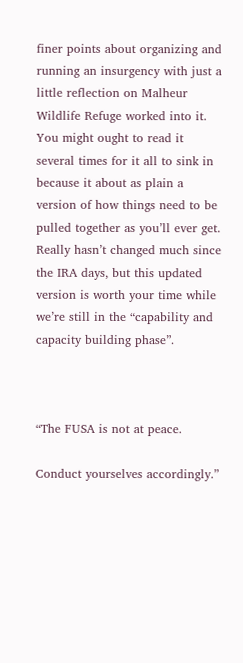finer points about organizing and running an insurgency with just a little reflection on Malheur Wildlife Refuge worked into it.  You might ought to read it several times for it all to sink in because it about as plain a version of how things need to be pulled together as you’ll ever get.  Really hasn’t changed much since the IRA days, but this updated version is worth your time while we’re still in the “capability and capacity building phase”.



“The FUSA is not at peace.

Conduct yourselves accordingly.”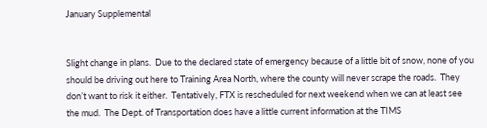January Supplemental


Slight change in plans.  Due to the declared state of emergency because of a little bit of snow, none of you should be driving out here to Training Area North, where the county will never scrape the roads.  They don’t want to risk it either.  Tentatively, FTX is rescheduled for next weekend when we can at least see the mud.  The Dept. of Transportation does have a little current information at the TIMS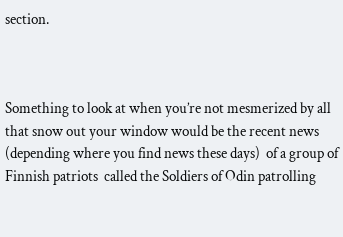section.



Something to look at when you’re not mesmerized by all that snow out your window would be the recent news (depending where you find news these days)  of a group of Finnish patriots  called the Soldiers of Odin patrolling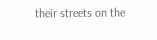their streets on the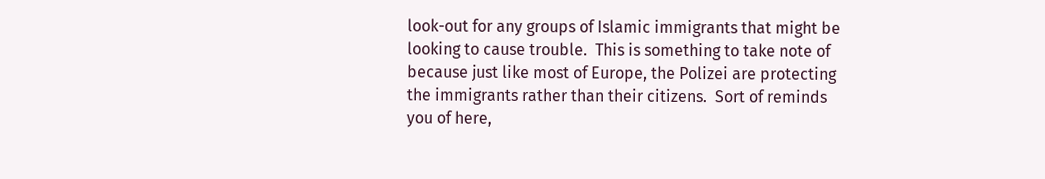look-out for any groups of Islamic immigrants that might be looking to cause trouble.  This is something to take note of because just like most of Europe, the Polizei are protecting the immigrants rather than their citizens.  Sort of reminds you of here,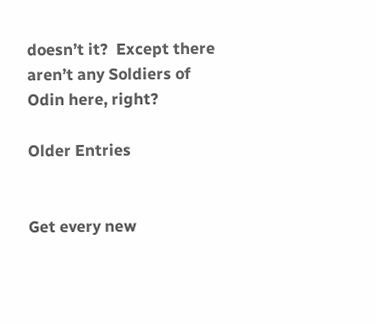doesn’t it?  Except there aren’t any Soldiers of Odin here, right?

Older Entries


Get every new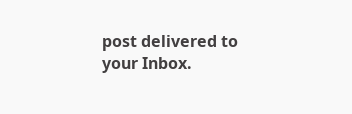post delivered to your Inbox.